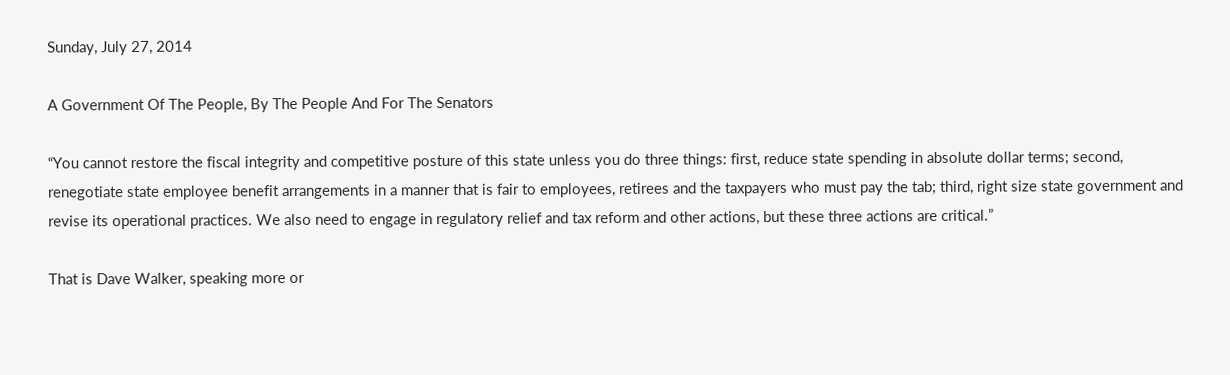Sunday, July 27, 2014

A Government Of The People, By The People And For The Senators

“You cannot restore the fiscal integrity and competitive posture of this state unless you do three things: first, reduce state spending in absolute dollar terms; second, renegotiate state employee benefit arrangements in a manner that is fair to employees, retirees and the taxpayers who must pay the tab; third, right size state government and revise its operational practices. We also need to engage in regulatory relief and tax reform and other actions, but these three actions are critical.”

That is Dave Walker, speaking more or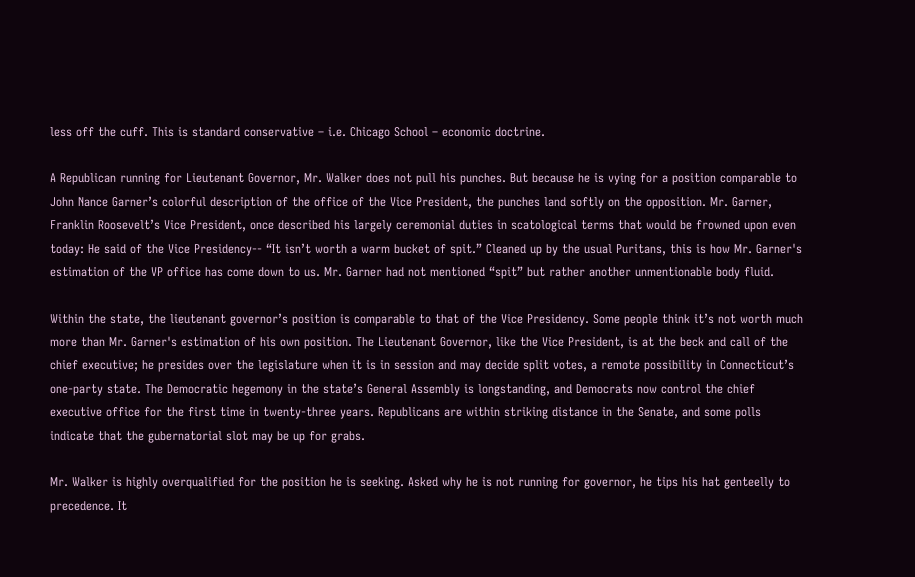less off the cuff. This is standard conservative – i.e. Chicago School – economic doctrine.

A Republican running for Lieutenant Governor, Mr. Walker does not pull his punches. But because he is vying for a position comparable to John Nance Garner’s colorful description of the office of the Vice President, the punches land softly on the opposition. Mr. Garner, Franklin Roosevelt’s Vice President, once described his largely ceremonial duties in scatological terms that would be frowned upon even today: He said of the Vice Presidency-- “It isn’t worth a warm bucket of spit.” Cleaned up by the usual Puritans, this is how Mr. Garner's estimation of the VP office has come down to us. Mr. Garner had not mentioned “spit” but rather another unmentionable body fluid.

Within the state, the lieutenant governor’s position is comparable to that of the Vice Presidency. Some people think it’s not worth much more than Mr. Garner's estimation of his own position. The Lieutenant Governor, like the Vice President, is at the beck and call of the chief executive; he presides over the legislature when it is in session and may decide split votes, a remote possibility in Connecticut’s one-party state. The Democratic hegemony in the state’s General Assembly is longstanding, and Democrats now control the chief executive office for the first time in twenty-three years. Republicans are within striking distance in the Senate, and some polls indicate that the gubernatorial slot may be up for grabs.

Mr. Walker is highly overqualified for the position he is seeking. Asked why he is not running for governor, he tips his hat genteelly to precedence. It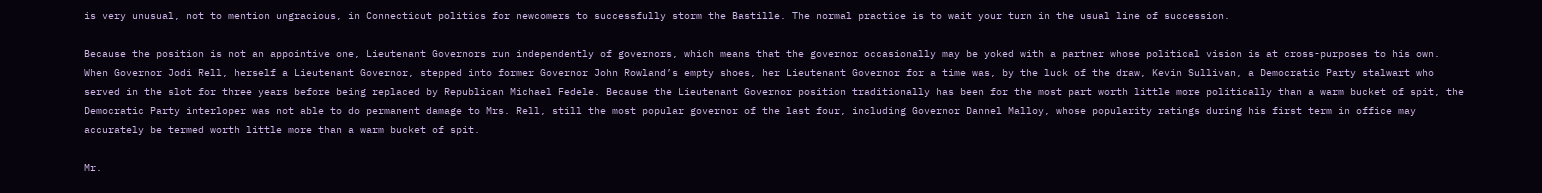is very unusual, not to mention ungracious, in Connecticut politics for newcomers to successfully storm the Bastille. The normal practice is to wait your turn in the usual line of succession.

Because the position is not an appointive one, Lieutenant Governors run independently of governors, which means that the governor occasionally may be yoked with a partner whose political vision is at cross-purposes to his own.  When Governor Jodi Rell, herself a Lieutenant Governor, stepped into former Governor John Rowland’s empty shoes, her Lieutenant Governor for a time was, by the luck of the draw, Kevin Sullivan, a Democratic Party stalwart who served in the slot for three years before being replaced by Republican Michael Fedele. Because the Lieutenant Governor position traditionally has been for the most part worth little more politically than a warm bucket of spit, the Democratic Party interloper was not able to do permanent damage to Mrs. Rell, still the most popular governor of the last four, including Governor Dannel Malloy, whose popularity ratings during his first term in office may accurately be termed worth little more than a warm bucket of spit.

Mr.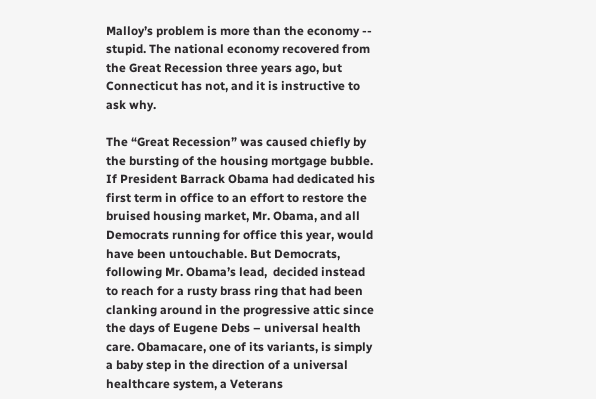Malloy’s problem is more than the economy -- stupid. The national economy recovered from the Great Recession three years ago, but Connecticut has not, and it is instructive to ask why.

The “Great Recession” was caused chiefly by the bursting of the housing mortgage bubble. If President Barrack Obama had dedicated his first term in office to an effort to restore the bruised housing market, Mr. Obama, and all Democrats running for office this year, would have been untouchable. But Democrats, following Mr. Obama’s lead,  decided instead to reach for a rusty brass ring that had been clanking around in the progressive attic since the days of Eugene Debs – universal health care. Obamacare, one of its variants, is simply a baby step in the direction of a universal healthcare system, a Veterans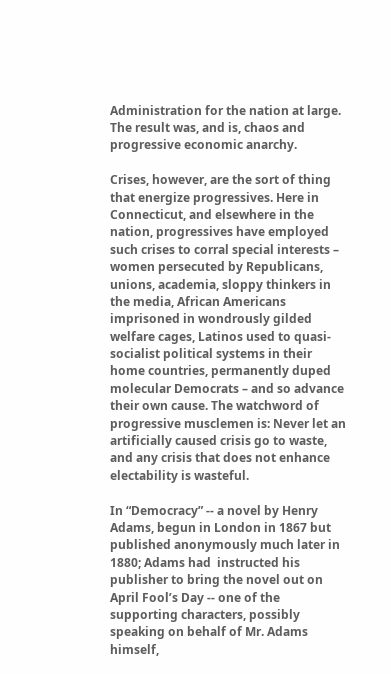Administration for the nation at large. The result was, and is, chaos and progressive economic anarchy.

Crises, however, are the sort of thing that energize progressives. Here in Connecticut, and elsewhere in the nation, progressives have employed such crises to corral special interests – women persecuted by Republicans, unions, academia, sloppy thinkers in the media, African Americans imprisoned in wondrously gilded welfare cages, Latinos used to quasi-socialist political systems in their home countries, permanently duped molecular Democrats – and so advance their own cause. The watchword of progressive musclemen is: Never let an artificially caused crisis go to waste, and any crisis that does not enhance electability is wasteful.

In “Democracy” -- a novel by Henry Adams, begun in London in 1867 but published anonymously much later in 1880; Adams had  instructed his publisher to bring the novel out on April Fool’s Day -- one of the supporting characters, possibly speaking on behalf of Mr. Adams himself,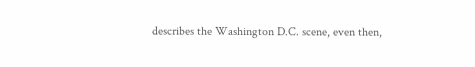describes the Washington D.C. scene, even then,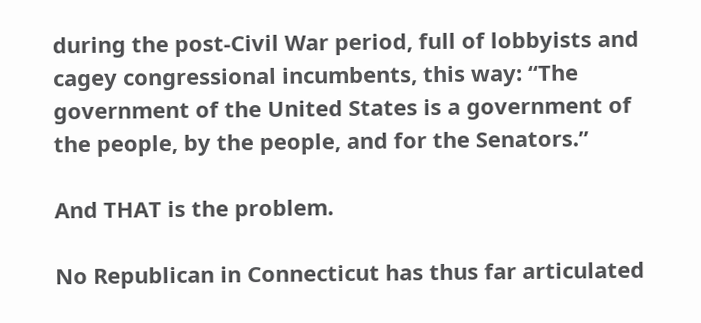during the post-Civil War period, full of lobbyists and cagey congressional incumbents, this way: “The government of the United States is a government of the people, by the people, and for the Senators.”

And THAT is the problem.

No Republican in Connecticut has thus far articulated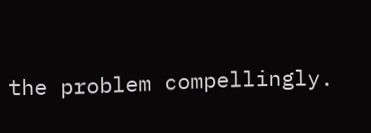the problem compellingly.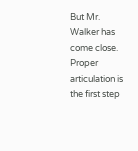But Mr. Walker has come close. Proper articulation is the first step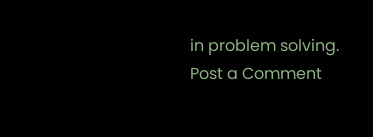in problem solving.
Post a Comment